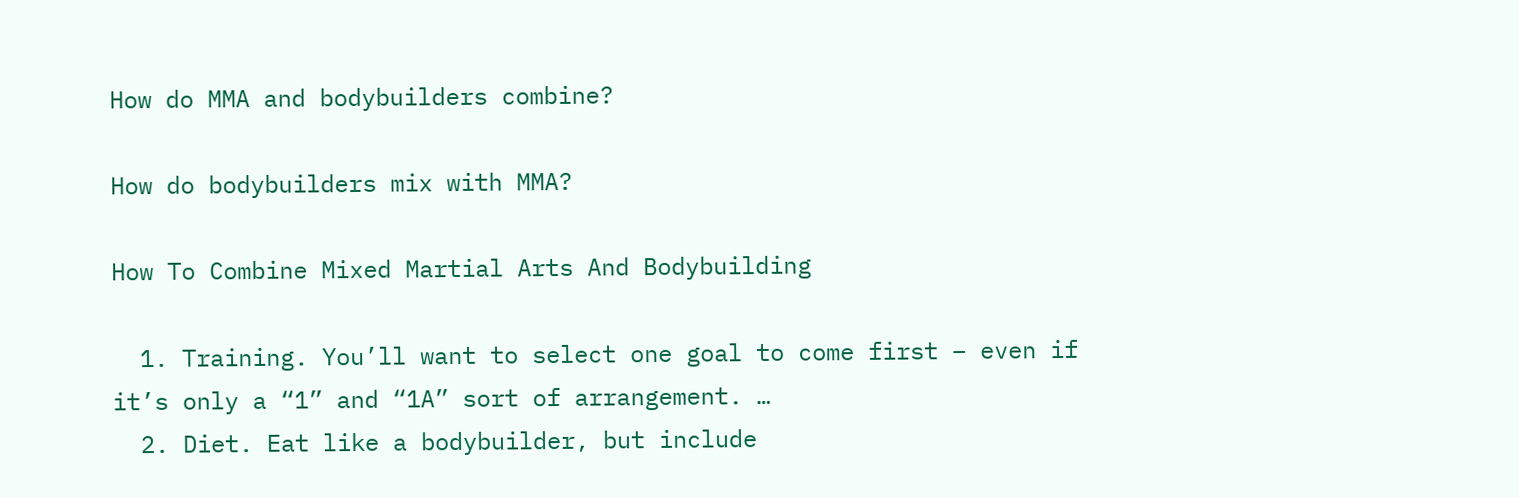How do MMA and bodybuilders combine?

How do bodybuilders mix with MMA?

How To Combine Mixed Martial Arts And Bodybuilding

  1. Training. You’ll want to select one goal to come first – even if it’s only a “1” and “1A” sort of arrangement. …
  2. Diet. Eat like a bodybuilder, but include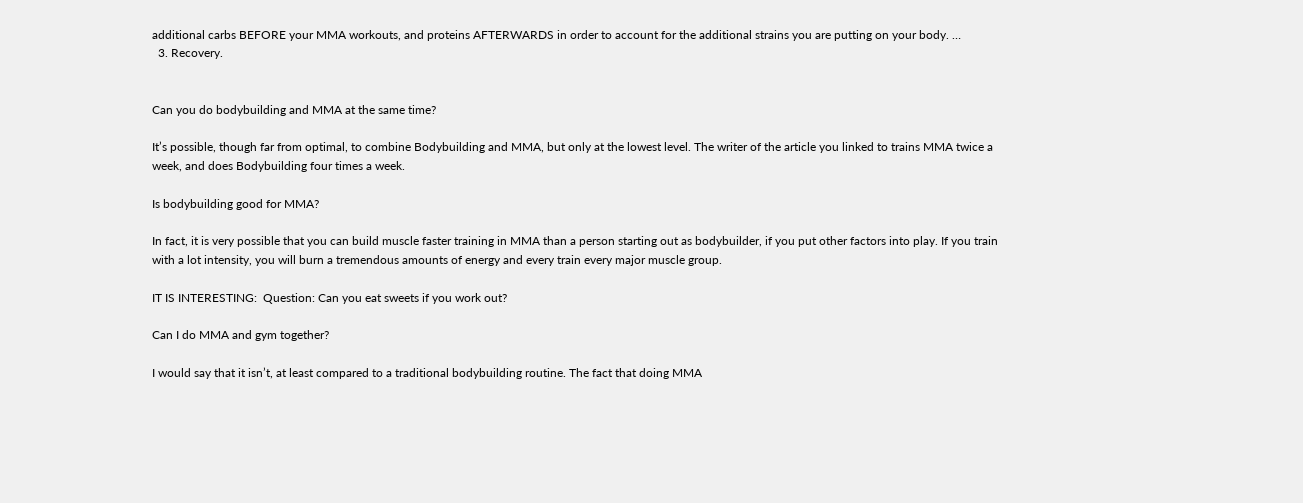additional carbs BEFORE your MMA workouts, and proteins AFTERWARDS in order to account for the additional strains you are putting on your body. …
  3. Recovery.


Can you do bodybuilding and MMA at the same time?

It’s possible, though far from optimal, to combine Bodybuilding and MMA, but only at the lowest level. The writer of the article you linked to trains MMA twice a week, and does Bodybuilding four times a week.

Is bodybuilding good for MMA?

In fact, it is very possible that you can build muscle faster training in MMA than a person starting out as bodybuilder, if you put other factors into play. If you train with a lot intensity, you will burn a tremendous amounts of energy and every train every major muscle group.

IT IS INTERESTING:  Question: Can you eat sweets if you work out?

Can I do MMA and gym together?

I would say that it isn’t, at least compared to a traditional bodybuilding routine. The fact that doing MMA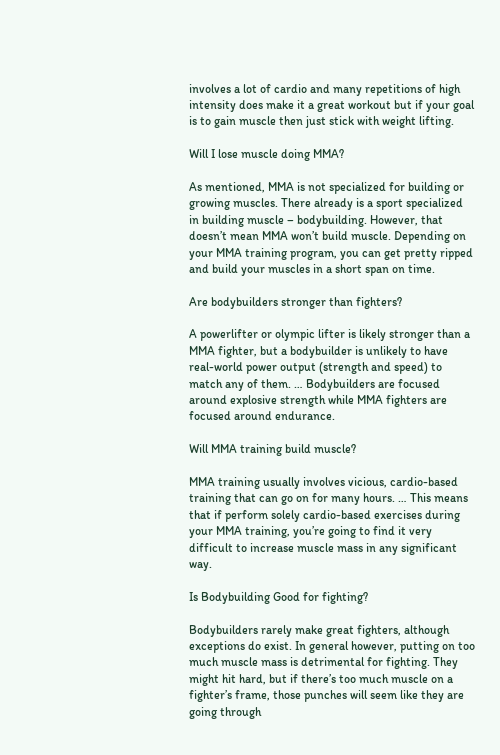involves a lot of cardio and many repetitions of high intensity does make it a great workout but if your goal is to gain muscle then just stick with weight lifting.

Will I lose muscle doing MMA?

As mentioned, MMA is not specialized for building or growing muscles. There already is a sport specialized in building muscle – bodybuilding. However, that doesn’t mean MMA won’t build muscle. Depending on your MMA training program, you can get pretty ripped and build your muscles in a short span on time.

Are bodybuilders stronger than fighters?

A powerlifter or olympic lifter is likely stronger than a MMA fighter, but a bodybuilder is unlikely to have real-world power output (strength and speed) to match any of them. … Bodybuilders are focused around explosive strength while MMA fighters are focused around endurance.

Will MMA training build muscle?

MMA training usually involves vicious, cardio-based training that can go on for many hours. … This means that if perform solely cardio-based exercises during your MMA training, you’re going to find it very difficult to increase muscle mass in any significant way.

Is Bodybuilding Good for fighting?

Bodybuilders rarely make great fighters, although exceptions do exist. In general however, putting on too much muscle mass is detrimental for fighting. They might hit hard, but if there’s too much muscle on a fighter’s frame, those punches will seem like they are going through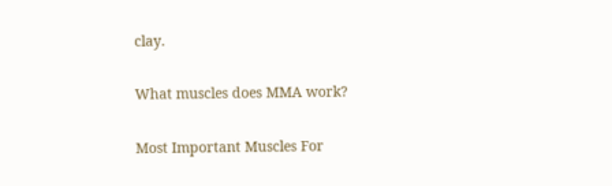clay.

What muscles does MMA work?

Most Important Muscles For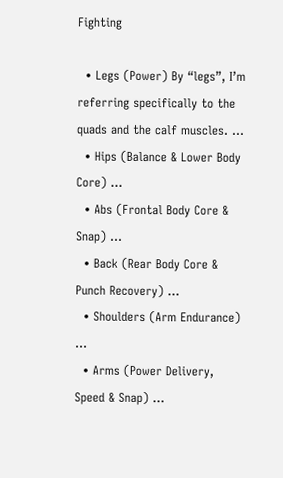Fighting

  • Legs (Power) By “legs”, I’m referring specifically to the quads and the calf muscles. …
  • Hips (Balance & Lower Body Core) …
  • Abs (Frontal Body Core & Snap) …
  • Back (Rear Body Core & Punch Recovery) …
  • Shoulders (Arm Endurance) …
  • Arms (Power Delivery, Speed & Snap) …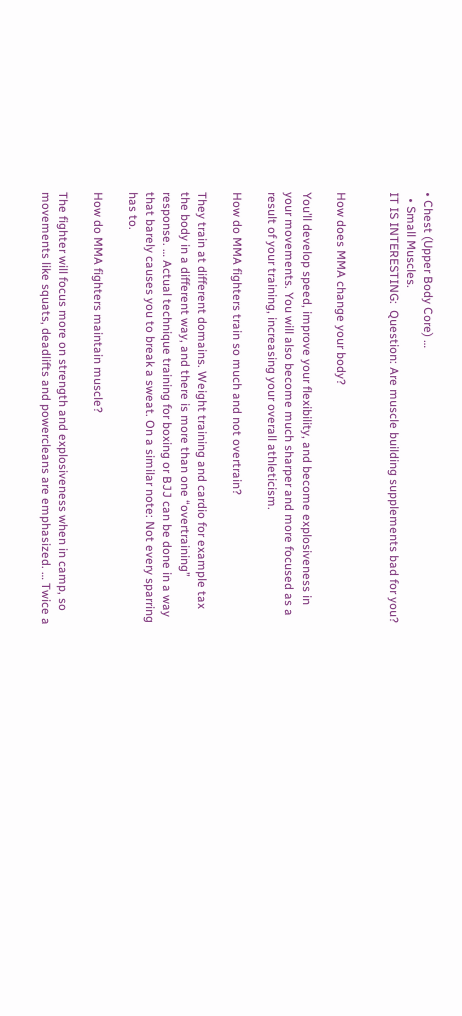• Chest (Upper Body Core) …
  • Small Muscles.
IT IS INTERESTING:  Question: Are muscle building supplements bad for you?


How does MMA change your body?

You’ll develop speed, improve your flexibility, and become explosiveness in your movements. You will also become much sharper and more focused as a result of your training, increasing your overall athleticism.

How do MMA fighters train so much and not overtrain?

They train at different domains. Weight training and cardio for example tax the body in a different way, and there is more than one “overtraining” response. … Actual technique training for boxing or BJJ can be done in a way that barely causes you to break a sweat. On a similar note: Not every sparring has to.

How do MMA fighters maintain muscle?

The fighter will focus more on strength and explosiveness when in camp, so movements like squats, deadlifts and powercleans are emphasized. … Twice a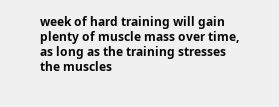week of hard training will gain plenty of muscle mass over time, as long as the training stresses the muscles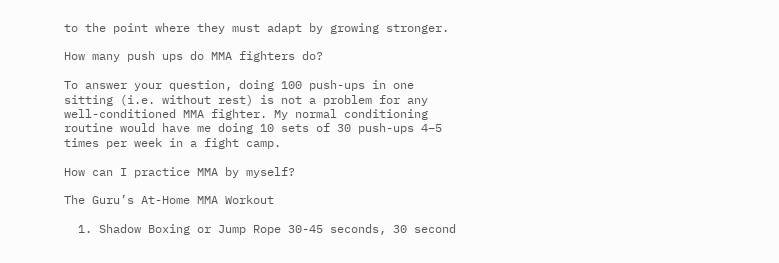to the point where they must adapt by growing stronger.

How many push ups do MMA fighters do?

To answer your question, doing 100 push-ups in one sitting (i.e. without rest) is not a problem for any well-conditioned MMA fighter. My normal conditioning routine would have me doing 10 sets of 30 push-ups 4–5 times per week in a fight camp.

How can I practice MMA by myself?

The Guru’s At-Home MMA Workout

  1. Shadow Boxing or Jump Rope 30-45 seconds, 30 second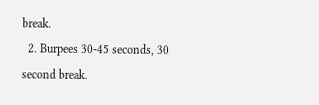break.
  2. Burpees 30-45 seconds, 30 second break.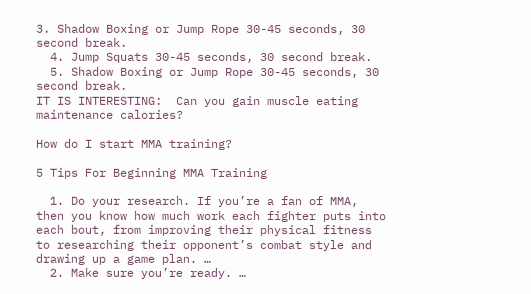3. Shadow Boxing or Jump Rope 30-45 seconds, 30 second break.
  4. Jump Squats 30-45 seconds, 30 second break.
  5. Shadow Boxing or Jump Rope 30-45 seconds, 30 second break.
IT IS INTERESTING:  Can you gain muscle eating maintenance calories?

How do I start MMA training?

5 Tips For Beginning MMA Training

  1. Do your research. If you’re a fan of MMA, then you know how much work each fighter puts into each bout, from improving their physical fitness to researching their opponent’s combat style and drawing up a game plan. …
  2. Make sure you’re ready. …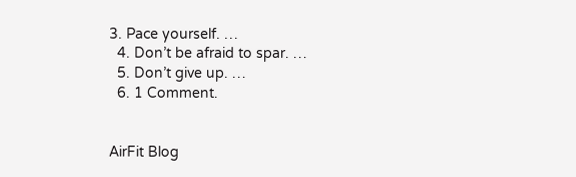3. Pace yourself. …
  4. Don’t be afraid to spar. …
  5. Don’t give up. …
  6. 1 Comment.


AirFit Blog